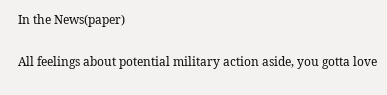In the News(paper)

All feelings about potential military action aside, you gotta love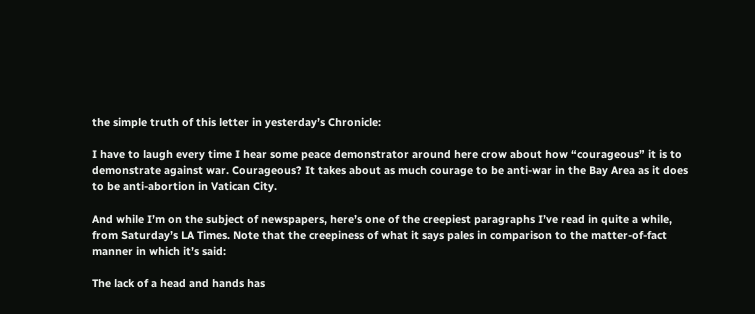the simple truth of this letter in yesterday’s Chronicle:

I have to laugh every time I hear some peace demonstrator around here crow about how “courageous” it is to demonstrate against war. Courageous? It takes about as much courage to be anti-war in the Bay Area as it does to be anti-abortion in Vatican City.

And while I’m on the subject of newspapers, here’s one of the creepiest paragraphs I’ve read in quite a while, from Saturday’s LA Times. Note that the creepiness of what it says pales in comparison to the matter-of-fact manner in which it’s said:

The lack of a head and hands has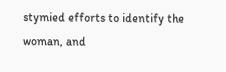stymied efforts to identify the woman, and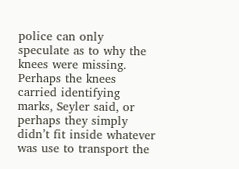police can only speculate as to why the knees were missing. Perhaps the knees carried identifying marks, Seyler said, or perhaps they simply didn’t fit inside whatever was use to transport the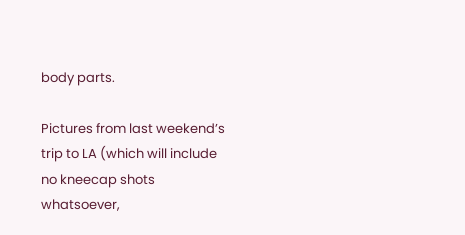body parts.

Pictures from last weekend’s trip to LA (which will include no kneecap shots whatsoever,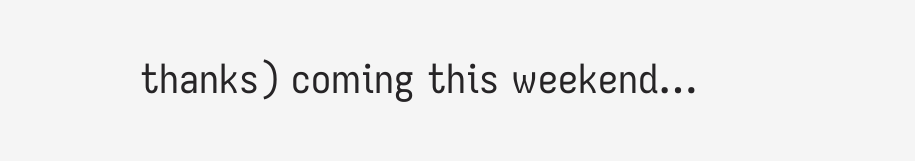thanks) coming this weekend…